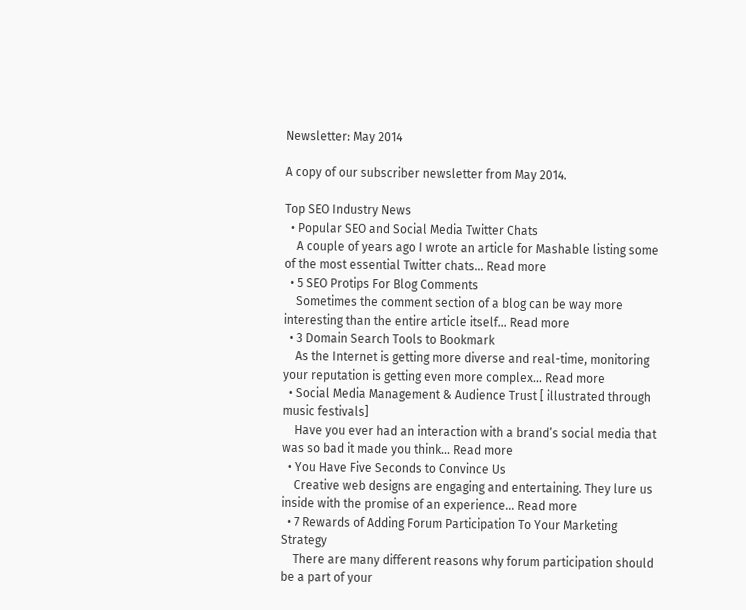Newsletter: May 2014

A copy of our subscriber newsletter from May 2014.

Top SEO Industry News
  • Popular SEO and Social Media Twitter Chats
    A couple of years ago I wrote an article for Mashable listing some of the most essential Twitter chats... Read more
  • 5 SEO Protips For Blog Comments
    Sometimes the comment section of a blog can be way more interesting than the entire article itself... Read more
  • 3 Domain Search Tools to Bookmark
    As the Internet is getting more diverse and real-time, monitoring your reputation is getting even more complex... Read more
  • Social Media Management & Audience Trust [ illustrated through music festivals]
    Have you ever had an interaction with a brand’s social media that was so bad it made you think... Read more
  • You Have Five Seconds to Convince Us
    Creative web designs are engaging and entertaining. They lure us inside with the promise of an experience... Read more
  • 7 Rewards of Adding Forum Participation To Your Marketing Strategy
    There are many different reasons why forum participation should be a part of your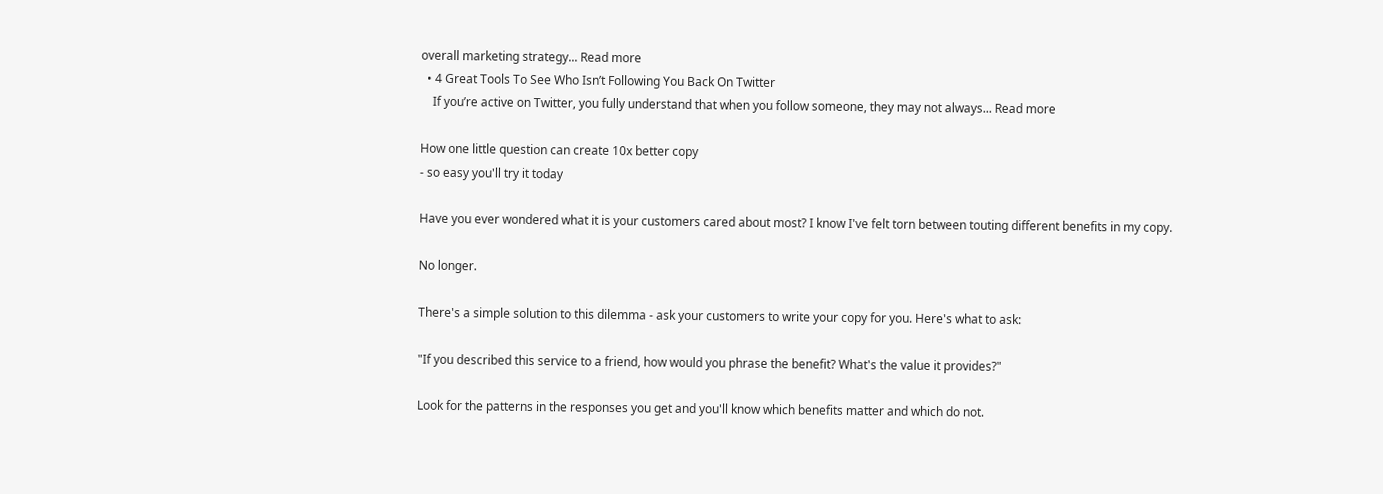overall marketing strategy... Read more
  • 4 Great Tools To See Who Isn’t Following You Back On Twitter
    If you’re active on Twitter, you fully understand that when you follow someone, they may not always... Read more

How one little question can create 10x better copy
- so easy you'll try it today

Have you ever wondered what it is your customers cared about most? I know I've felt torn between touting different benefits in my copy.

No longer.

There's a simple solution to this dilemma - ask your customers to write your copy for you. Here's what to ask:

"If you described this service to a friend, how would you phrase the benefit? What's the value it provides?"

Look for the patterns in the responses you get and you'll know which benefits matter and which do not.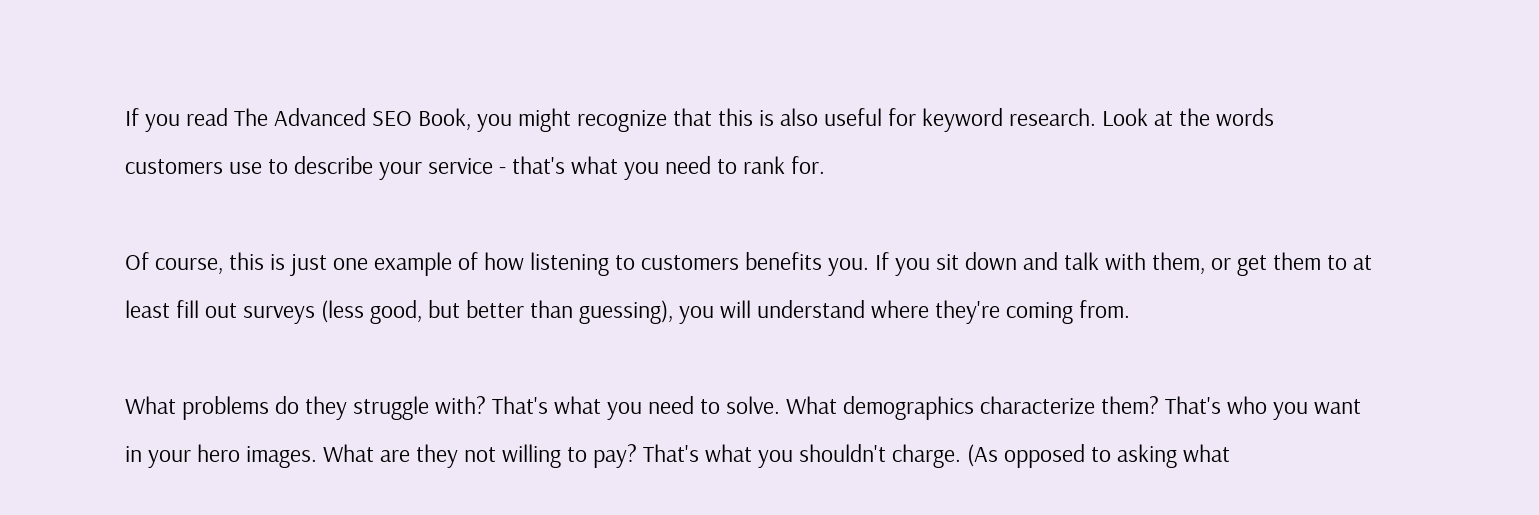If you read The Advanced SEO Book, you might recognize that this is also useful for keyword research. Look at the words customers use to describe your service - that's what you need to rank for.

Of course, this is just one example of how listening to customers benefits you. If you sit down and talk with them, or get them to at least fill out surveys (less good, but better than guessing), you will understand where they're coming from.

What problems do they struggle with? That's what you need to solve. What demographics characterize them? That's who you want in your hero images. What are they not willing to pay? That's what you shouldn't charge. (As opposed to asking what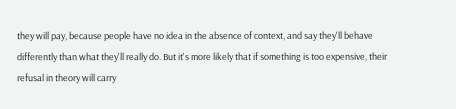they will pay, because people have no idea in the absence of context, and say they'll behave differently than what they'll really do. But it's more likely that if something is too expensive, their refusal in theory will carry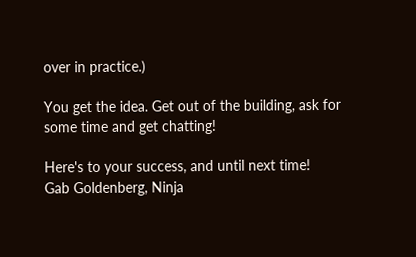over in practice.)

You get the idea. Get out of the building, ask for some time and get chatting!

Here's to your success, and until next time!
Gab Goldenberg, Ninja